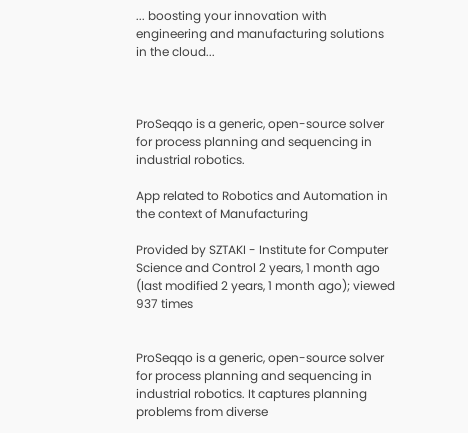... boosting your innovation with engineering and manufacturing solutions in the cloud...



ProSeqqo is a generic, open-source solver for process planning and sequencing in industrial robotics.

App related to Robotics and Automation in the context of Manufacturing

Provided by SZTAKI - Institute for Computer Science and Control 2 years, 1 month ago (last modified 2 years, 1 month ago); viewed 937 times


ProSeqqo is a generic, open-source solver for process planning and sequencing in industrial robotics. It captures planning problems from diverse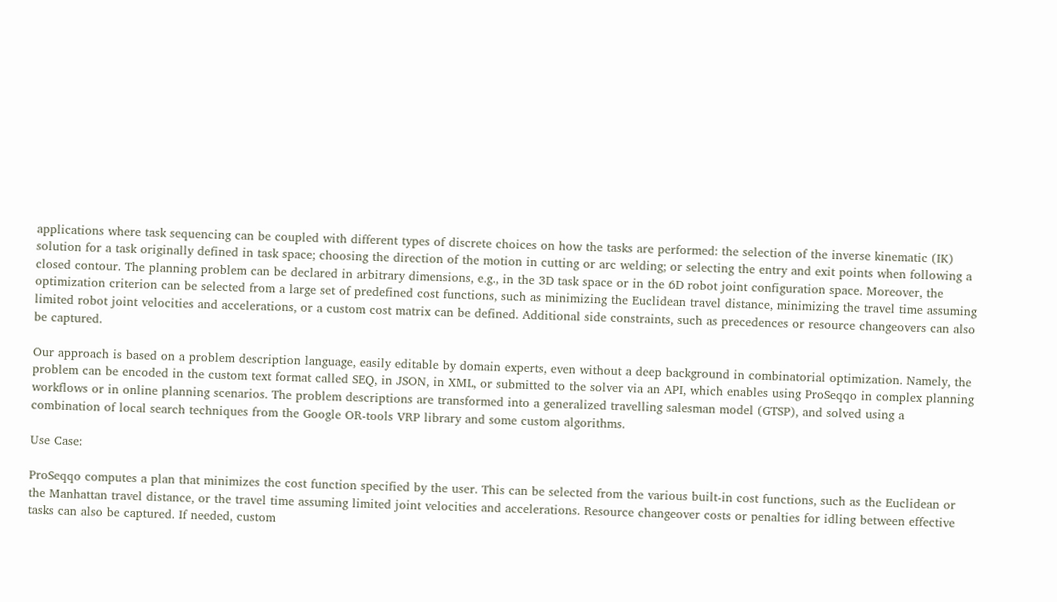applications where task sequencing can be coupled with different types of discrete choices on how the tasks are performed: the selection of the inverse kinematic (IK) solution for a task originally defined in task space; choosing the direction of the motion in cutting or arc welding; or selecting the entry and exit points when following a closed contour. The planning problem can be declared in arbitrary dimensions, e.g., in the 3D task space or in the 6D robot joint configuration space. Moreover, the optimization criterion can be selected from a large set of predefined cost functions, such as minimizing the Euclidean travel distance, minimizing the travel time assuming limited robot joint velocities and accelerations, or a custom cost matrix can be defined. Additional side constraints, such as precedences or resource changeovers can also be captured.

Our approach is based on a problem description language, easily editable by domain experts, even without a deep background in combinatorial optimization. Namely, the problem can be encoded in the custom text format called SEQ, in JSON, in XML, or submitted to the solver via an API, which enables using ProSeqqo in complex planning workflows or in online planning scenarios. The problem descriptions are transformed into a generalized travelling salesman model (GTSP), and solved using a combination of local search techniques from the Google OR-tools VRP library and some custom algorithms.

Use Case:

ProSeqqo computes a plan that minimizes the cost function specified by the user. This can be selected from the various built-in cost functions, such as the Euclidean or the Manhattan travel distance, or the travel time assuming limited joint velocities and accelerations. Resource changeover costs or penalties for idling between effective tasks can also be captured. If needed, custom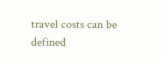travel costs can be defined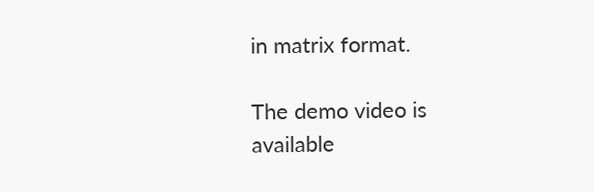in matrix format.

The demo video is available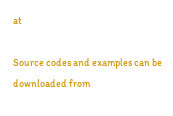at

Source codes and examples can be downloaded from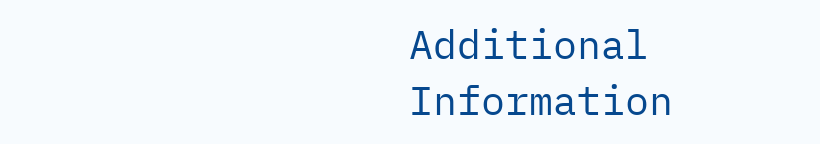Additional Information